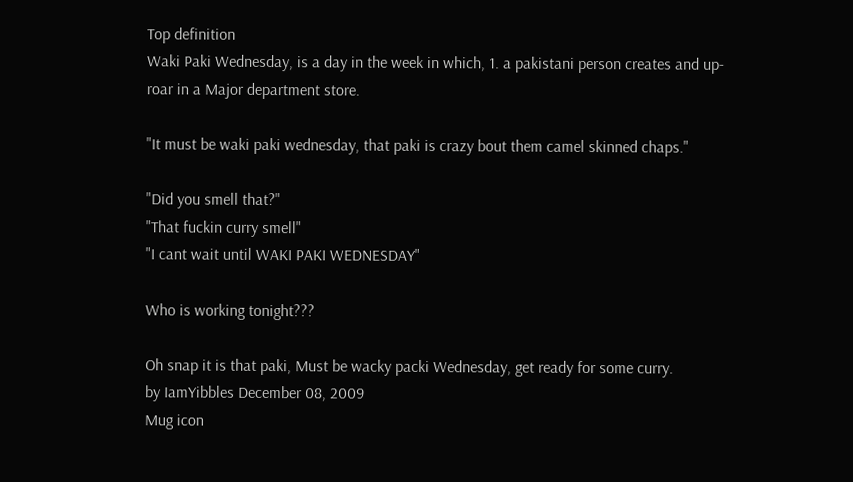Top definition
Waki Paki Wednesday, is a day in the week in which, 1. a pakistani person creates and up-roar in a Major department store.

"It must be waki paki wednesday, that paki is crazy bout them camel skinned chaps."

"Did you smell that?"
"That fuckin curry smell"
"I cant wait until WAKI PAKI WEDNESDAY"

Who is working tonight???

Oh snap it is that paki, Must be wacky packi Wednesday, get ready for some curry.
by IamYibbles December 08, 2009
Mug icon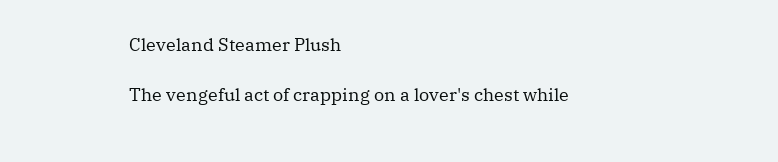Cleveland Steamer Plush

The vengeful act of crapping on a lover's chest while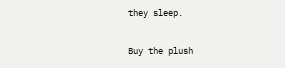they sleep.

Buy the plush